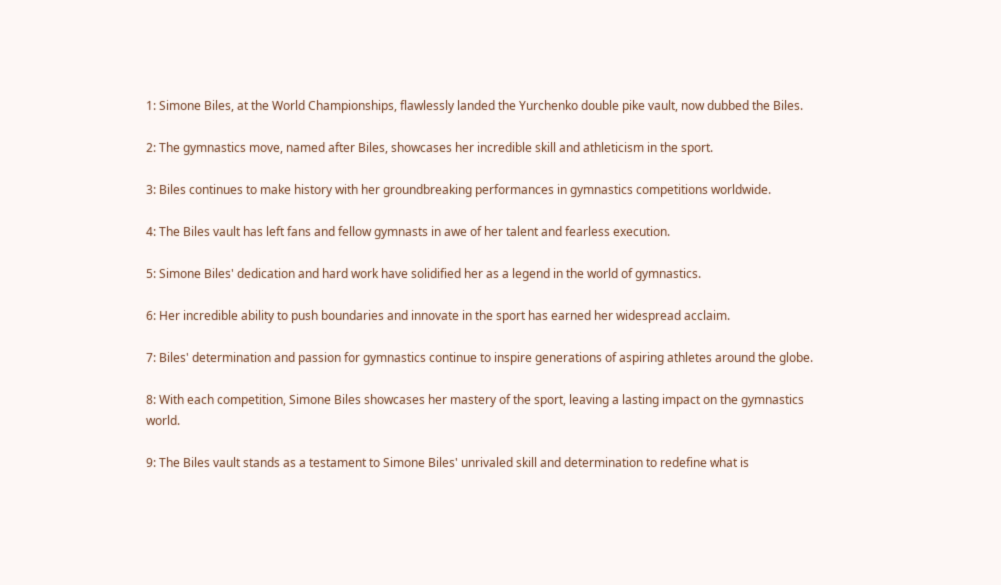1: Simone Biles, at the World Championships, flawlessly landed the Yurchenko double pike vault, now dubbed the Biles.

2: The gymnastics move, named after Biles, showcases her incredible skill and athleticism in the sport.

3: Biles continues to make history with her groundbreaking performances in gymnastics competitions worldwide.

4: The Biles vault has left fans and fellow gymnasts in awe of her talent and fearless execution.

5: Simone Biles' dedication and hard work have solidified her as a legend in the world of gymnastics.

6: Her incredible ability to push boundaries and innovate in the sport has earned her widespread acclaim.

7: Biles' determination and passion for gymnastics continue to inspire generations of aspiring athletes around the globe.

8: With each competition, Simone Biles showcases her mastery of the sport, leaving a lasting impact on the gymnastics world.

9: The Biles vault stands as a testament to Simone Biles' unrivaled skill and determination to redefine what is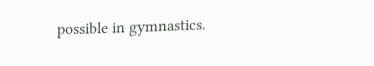possible in gymnastics.